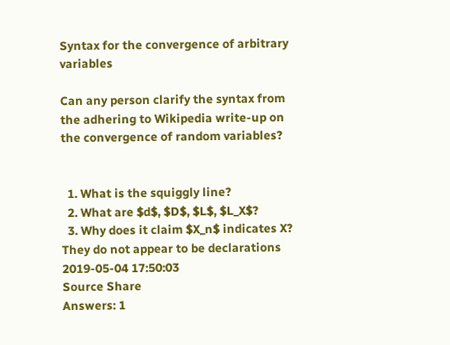Syntax for the convergence of arbitrary variables

Can any person clarify the syntax from the adhering to Wikipedia write-up on the convergence of random variables?


  1. What is the squiggly line?
  2. What are $d$, $D$, $L$, $L_X$?
  3. Why does it claim $X_n$ indicates X? They do not appear to be declarations
2019-05-04 17:50:03
Source Share
Answers: 1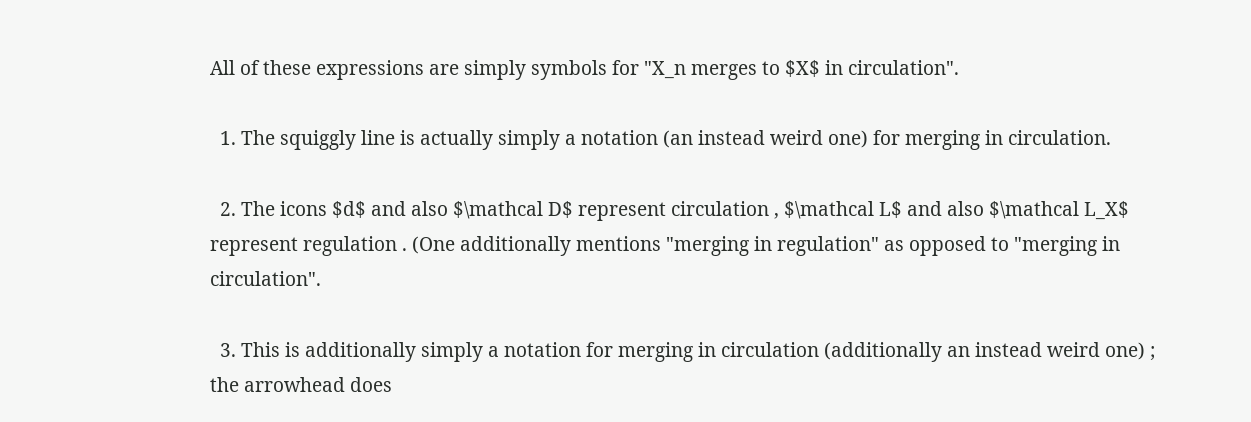All of these expressions are simply symbols for "X_n merges to $X$ in circulation".

  1. The squiggly line is actually simply a notation (an instead weird one) for merging in circulation.

  2. The icons $d$ and also $\mathcal D$ represent circulation , $\mathcal L$ and also $\mathcal L_X$ represent regulation . (One additionally mentions "merging in regulation" as opposed to "merging in circulation".

  3. This is additionally simply a notation for merging in circulation (additionally an instead weird one) ; the arrowhead does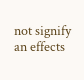not signify an effects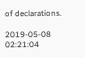of declarations.

2019-05-08 02:21:04